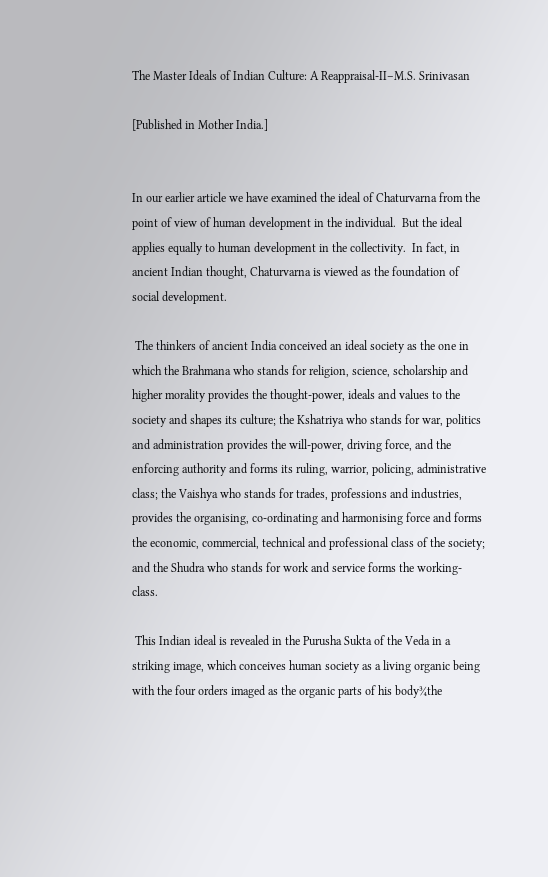The Master Ideals of Indian Culture: A Reappraisal-II–M.S. Srinivasan

[Published in Mother India.]


In our earlier article we have examined the ideal of Chaturvarna from the point of view of human development in the individual.  But the ideal applies equally to human development in the collectivity.  In fact, in ancient Indian thought, Chaturvarna is viewed as the foundation of social development.

 The thinkers of ancient India conceived an ideal society as the one in which the Brahmana who stands for religion, science, scholarship and higher morality provides the thought-power, ideals and values to the society and shapes its culture; the Kshatriya who stands for war, politics and administration provides the will-power, driving force, and the enforcing authority and forms its ruling, warrior, policing, administrative class; the Vaishya who stands for trades, professions and industries, provides the organising, co-ordinating and harmonising force and forms the economic, commercial, technical and professional class of the society; and the Shudra who stands for work and service forms the working-class.

 This Indian ideal is revealed in the Purusha Sukta of the Veda in a striking image, which conceives human society as a living organic being with the four orders imaged as the organic parts of his body¾the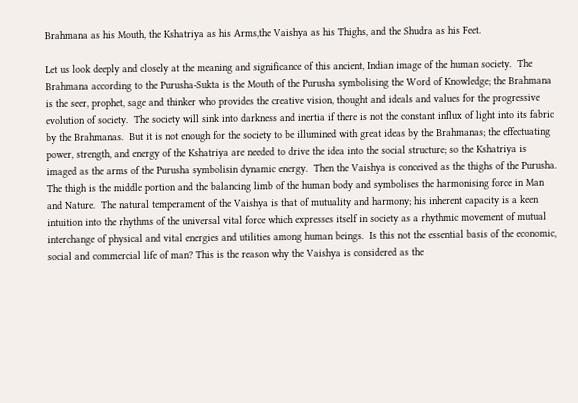Brahmana as his Mouth, the Kshatriya as his Arms,the Vaishya as his Thighs, and the Shudra as his Feet.

Let us look deeply and closely at the meaning and significance of this ancient, Indian image of the human society.  The Brahmana according to the Purusha-Sukta is the Mouth of the Purusha symbolising the Word of Knowledge; the Brahmana is the seer, prophet, sage and thinker who provides the creative vision, thought and ideals and values for the progressive evolution of society.  The society will sink into darkness and inertia if there is not the constant influx of light into its fabric by the Brahmanas.  But it is not enough for the society to be illumined with great ideas by the Brahmanas; the effectuating power, strength, and energy of the Kshatriya are needed to drive the idea into the social structure; so the Kshatriya is imaged as the arms of the Purusha symbolisin dynamic energy.  Then the Vaishya is conceived as the thighs of the Purusha. The thigh is the middle portion and the balancing limb of the human body and symbolises the harmonising force in Man and Nature.  The natural temperament of the Vaishya is that of mutuality and harmony; his inherent capacity is a keen intuition into the rhythms of the universal vital force which expresses itself in society as a rhythmic movement of mutual interchange of physical and vital energies and utilities among human beings.  Is this not the essential basis of the economic, social and commercial life of man? This is the reason why the Vaishya is considered as the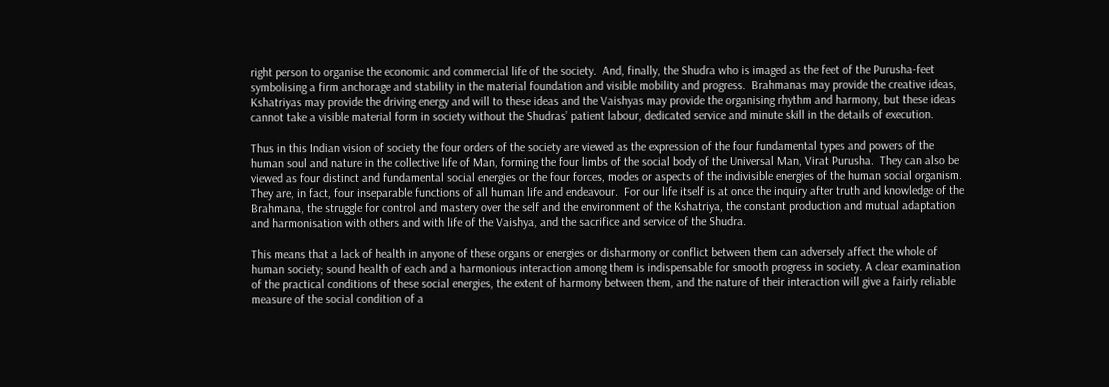right person to organise the economic and commercial life of the society.  And, finally, the Shudra who is imaged as the feet of the Purusha-feet symbolising a firm anchorage and stability in the material foundation and visible mobility and progress.  Brahmanas may provide the creative ideas, Kshatriyas may provide the driving energy and will to these ideas and the Vaishyas may provide the organising rhythm and harmony, but these ideas cannot take a visible material form in society without the Shudras’ patient labour, dedicated service and minute skill in the details of execution.

Thus in this Indian vision of society the four orders of the society are viewed as the expression of the four fundamental types and powers of the human soul and nature in the collective life of Man, forming the four limbs of the social body of the Universal Man, Virat Purusha.  They can also be viewed as four distinct and fundamental social energies or the four forces, modes or aspects of the indivisible energies of the human social organism.  They are, in fact, four inseparable functions of all human life and endeavour.  For our life itself is at once the inquiry after truth and knowledge of the Brahmana, the struggle for control and mastery over the self and the environment of the Kshatriya, the constant production and mutual adaptation and harmonisation with others and with life of the Vaishya, and the sacrifice and service of the Shudra.

This means that a lack of health in anyone of these organs or energies or disharmony or conflict between them can adversely affect the whole of human society; sound health of each and a harmonious interaction among them is indispensable for smooth progress in society. A clear examination of the practical conditions of these social energies, the extent of harmony between them, and the nature of their interaction will give a fairly reliable measure of the social condition of a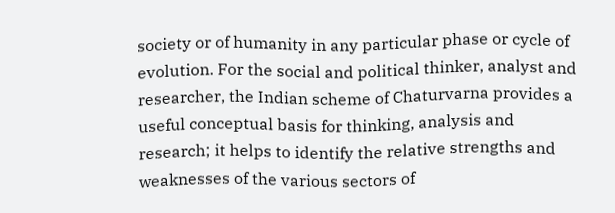society or of humanity in any particular phase or cycle of evolution. For the social and political thinker, analyst and researcher, the Indian scheme of Chaturvarna provides a useful conceptual basis for thinking, analysis and research; it helps to identify the relative strengths and weaknesses of the various sectors of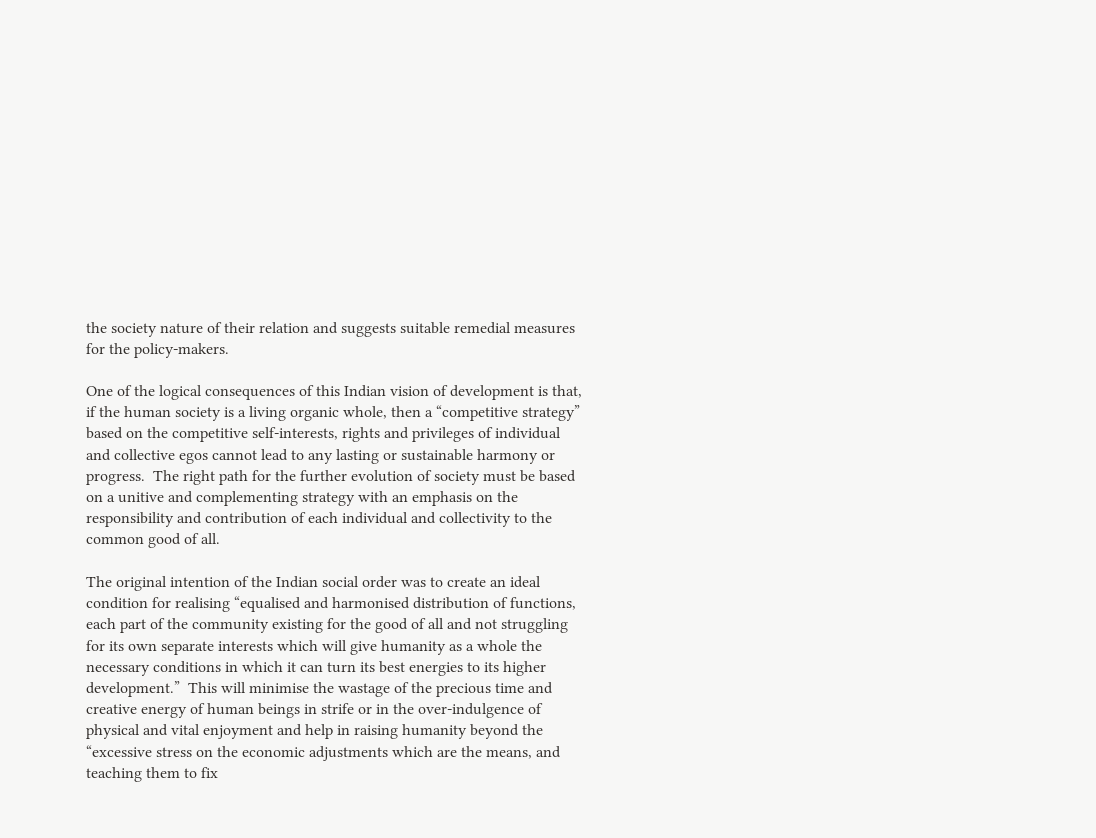the society nature of their relation and suggests suitable remedial measures for the policy-makers.

One of the logical consequences of this Indian vision of development is that, if the human society is a living organic whole, then a “competitive strategy” based on the competitive self-interests, rights and privileges of individual and collective egos cannot lead to any lasting or sustainable harmony or progress.  The right path for the further evolution of society must be based on a unitive and complementing strategy with an emphasis on the responsibility and contribution of each individual and collectivity to the common good of all.

The original intention of the Indian social order was to create an ideal condition for realising “equalised and harmonised distribution of functions, each part of the community existing for the good of all and not struggling for its own separate interests which will give humanity as a whole the necessary conditions in which it can turn its best energies to its higher development.”  This will minimise the wastage of the precious time and creative energy of human beings in strife or in the over-indulgence of physical and vital enjoyment and help in raising humanity beyond the “excessive stress on the economic adjustments which are the means, and teaching them to fix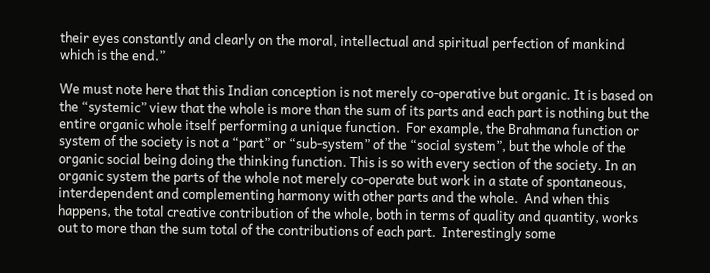their eyes constantly and clearly on the moral, intellectual and spiritual perfection of mankind which is the end.”

We must note here that this Indian conception is not merely co-operative but organic. It is based on the “systemic” view that the whole is more than the sum of its parts and each part is nothing but the entire organic whole itself performing a unique function.  For example, the Brahmana function or system of the society is not a “part” or “sub-system” of the “social system”, but the whole of the organic social being doing the thinking function. This is so with every section of the society. In an organic system the parts of the whole not merely co-operate but work in a state of spontaneous, interdependent and complementing harmony with other parts and the whole.  And when this happens, the total creative contribution of the whole, both in terms of quality and quantity, works out to more than the sum total of the contributions of each part.  Interestingly some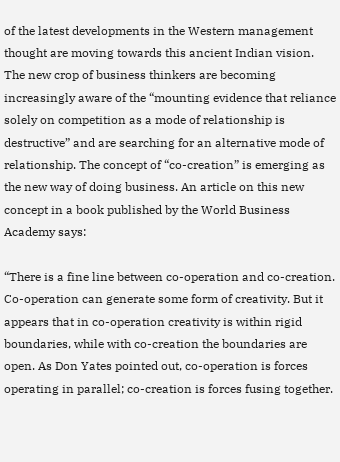of the latest developments in the Western management thought are moving towards this ancient Indian vision.  The new crop of business thinkers are becoming increasingly aware of the “mounting evidence that reliance solely on competition as a mode of relationship is destructive” and are searching for an alternative mode of relationship. The concept of “co-creation” is emerging as the new way of doing business. An article on this new concept in a book published by the World Business Academy says:

“There is a fine line between co-operation and co-creation. Co-operation can generate some form of creativity. But it appears that in co-operation creativity is within rigid boundaries, while with co-creation the boundaries are open. As Don Yates pointed out, co-operation is forces operating in parallel; co-creation is forces fusing together.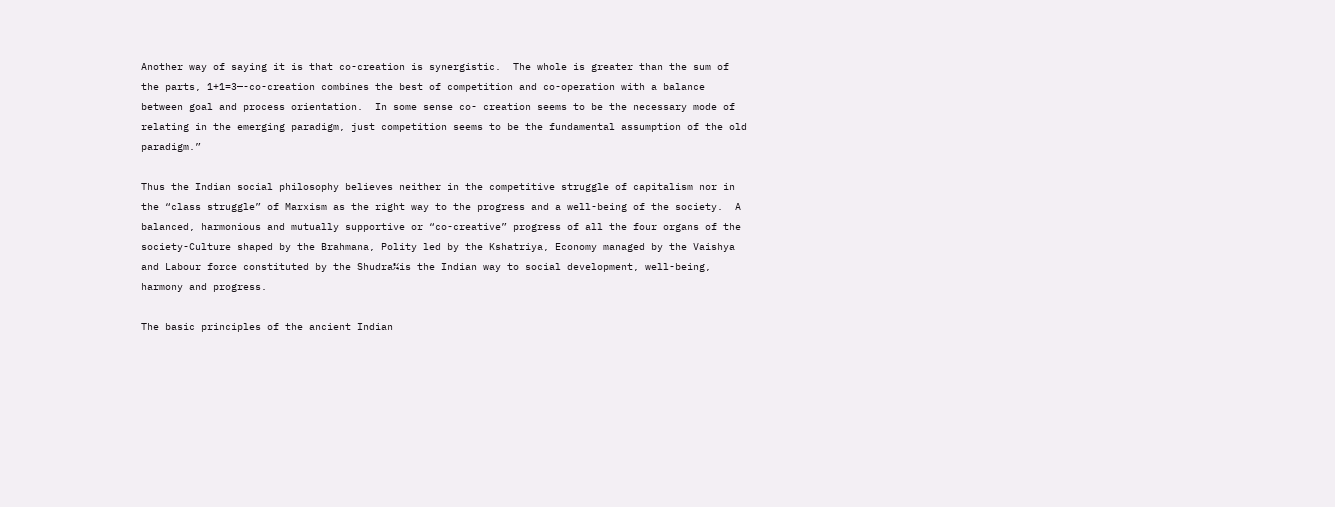Another way of saying it is that co-creation is synergistic.  The whole is greater than the sum of the parts, 1+1=3—-co-creation combines the best of competition and co-operation with a balance between goal and process orientation.  In some sense co- creation seems to be the necessary mode of relating in the emerging paradigm, just competition seems to be the fundamental assumption of the old paradigm.”

Thus the Indian social philosophy believes neither in the competitive struggle of capitalism nor in the “class struggle” of Marxism as the right way to the progress and a well-being of the society.  A balanced, harmonious and mutually supportive or “co-creative” progress of all the four organs of the society-Culture shaped by the Brahmana, Polity led by the Kshatriya, Economy managed by the Vaishya and Labour force constituted by the Shudra¾is the Indian way to social development, well-being, harmony and progress.

The basic principles of the ancient Indian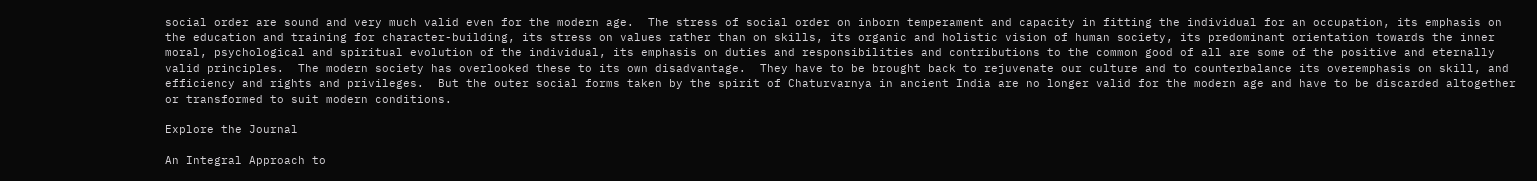social order are sound and very much valid even for the modern age.  The stress of social order on inborn temperament and capacity in fitting the individual for an occupation, its emphasis on the education and training for character-building, its stress on values rather than on skills, its organic and holistic vision of human society, its predominant orientation towards the inner moral, psychological and spiritual evolution of the individual, its emphasis on duties and responsibilities and contributions to the common good of all are some of the positive and eternally valid principles.  The modern society has overlooked these to its own disadvantage.  They have to be brought back to rejuvenate our culture and to counterbalance its overemphasis on skill, and efficiency and rights and privileges.  But the outer social forms taken by the spirit of Chaturvarnya in ancient India are no longer valid for the modern age and have to be discarded altogether or transformed to suit modern conditions.

Explore the Journal

An Integral Approach to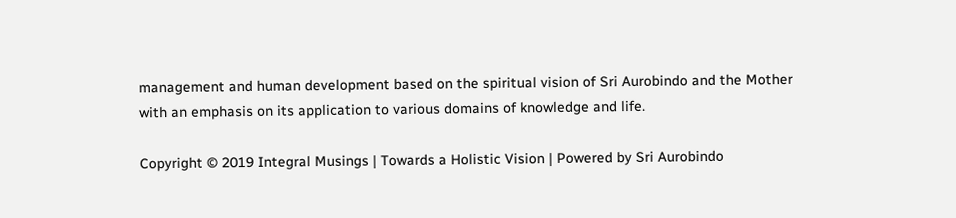management and human development based on the spiritual vision of Sri Aurobindo and the Mother with an emphasis on its application to various domains of knowledge and life.

Copyright © 2019 Integral Musings | Towards a Holistic Vision | Powered by Sri Aurobindo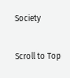Society

Scroll to Top